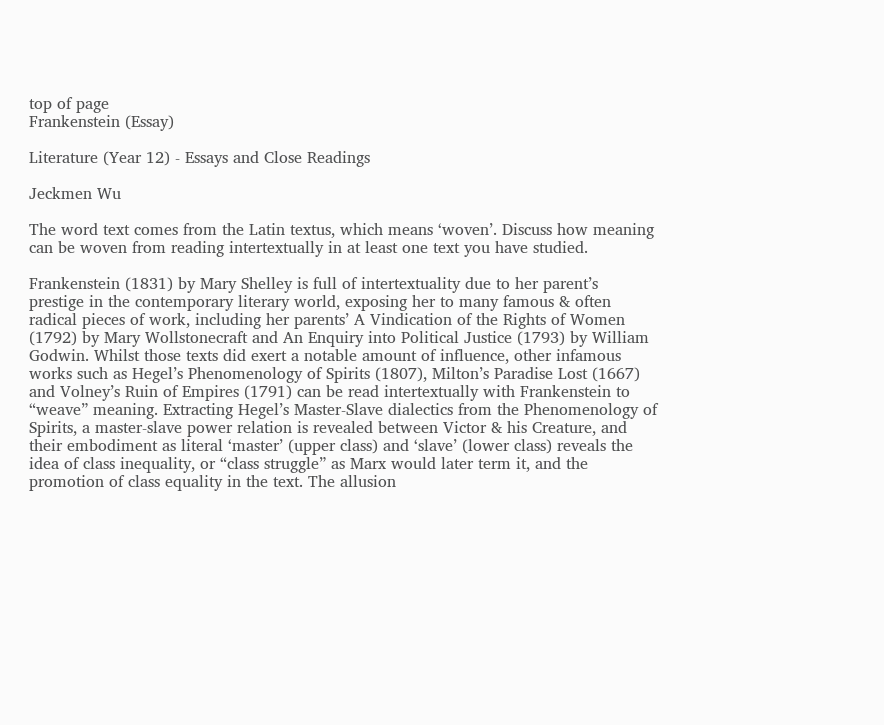top of page
Frankenstein (Essay)

Literature (Year 12) - Essays and Close Readings

Jeckmen Wu

The word text comes from the Latin textus, which means ‘woven’. Discuss how meaning can be woven from reading intertextually in at least one text you have studied.

Frankenstein (1831) by Mary Shelley is full of intertextuality due to her parent’s prestige in the contemporary literary world, exposing her to many famous & often radical pieces of work, including her parents’ A Vindication of the Rights of Women (1792) by Mary Wollstonecraft and An Enquiry into Political Justice (1793) by William Godwin. Whilst those texts did exert a notable amount of influence, other infamous works such as Hegel’s Phenomenology of Spirits (1807), Milton’s Paradise Lost (1667) and Volney’s Ruin of Empires (1791) can be read intertextually with Frankenstein to “weave” meaning. Extracting Hegel’s Master-Slave dialectics from the Phenomenology of Spirits, a master-slave power relation is revealed between Victor & his Creature, and their embodiment as literal ‘master’ (upper class) and ‘slave’ (lower class) reveals the idea of class inequality, or “class struggle” as Marx would later term it, and the promotion of class equality in the text. The allusion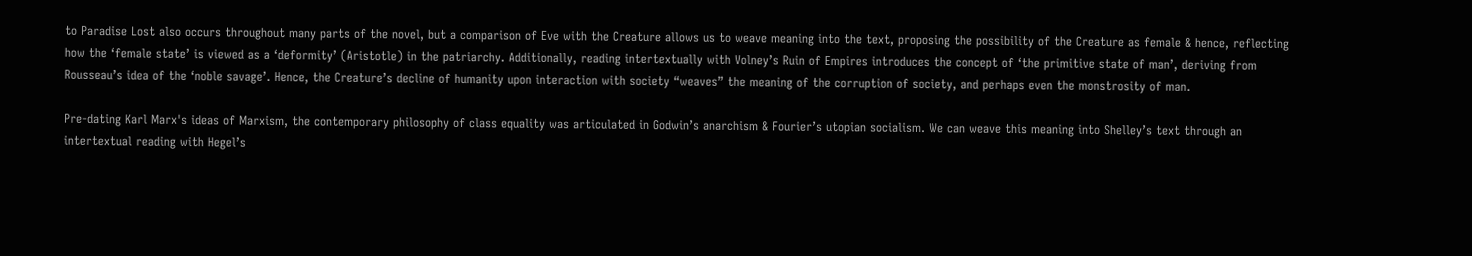to Paradise Lost also occurs throughout many parts of the novel, but a comparison of Eve with the Creature allows us to weave meaning into the text, proposing the possibility of the Creature as female & hence, reflecting how the ‘female state’ is viewed as a ‘deformity’ (Aristotle) in the patriarchy. Additionally, reading intertextually with Volney’s Ruin of Empires introduces the concept of ‘the primitive state of man’, deriving from Rousseau’s idea of the ‘noble savage’. Hence, the Creature’s decline of humanity upon interaction with society “weaves” the meaning of the corruption of society, and perhaps even the monstrosity of man.

Pre-dating Karl Marx's ideas of Marxism, the contemporary philosophy of class equality was articulated in Godwin’s anarchism & Fourier’s utopian socialism. We can weave this meaning into Shelley’s text through an intertextual reading with Hegel’s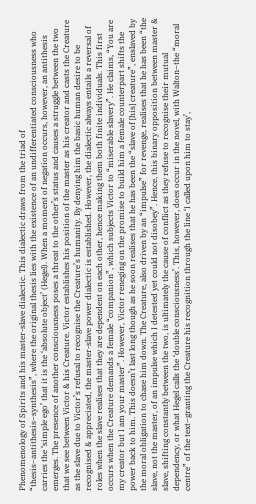Phenomenology of Spirits and his master-slave dialectic. This dialectic draws from the triad of “thesis–antithesis–synthesis”, where the original thesis lies with the existence of an undifferentiated consciousness who carries the ‘simple ego’ that it is the ‘absolute object’ (Hegel). When a moment of negation occurs, however, an antithesis emerges. The presence of another consciousness poses a threat to the other’s status and causes a struggle between the two that we see between Victor & his Creature. Victor establishes his position of the master as his creator and casts the Creature as the slave due to Victor’s refusal to recognise the Creature’s humanity. By denying him the basic human desire to be recognised & appreciated, the master-slave power dialectic is established. However, the dialectic always entails a reversal of roles when the slave realises that they are dependent on each other, hence making them both finite individuals. This first occurs when the Creature demands a female “companion”, which subjects Victor to “miserable slavery”. He claims, “You are my creator but I am your master”. However, Victor reneging on the promise to build him a female counterpart shifts the power back to him. This doesn’t last long though as he soon realises that he has been the “slave of [his] creature”, enslaved by the moral obligation to chase him down. The Creature, also driven by an “impulse” for revenge, realises that he has been “the slave, not the master, of an impulse which I detested yet could not disobey”. Hence, this binary opposition between master & slave, shifting constantly between the two, is ultimately the cause of conflict as they refuse to recognise their mutual dependency, or what Hegel calls the ‘double consciousness’. This, however, does occur in the novel, with Walton–the “moral centre” of the text–granting the Creature his recognition through the line ‘I called upon him to stay’,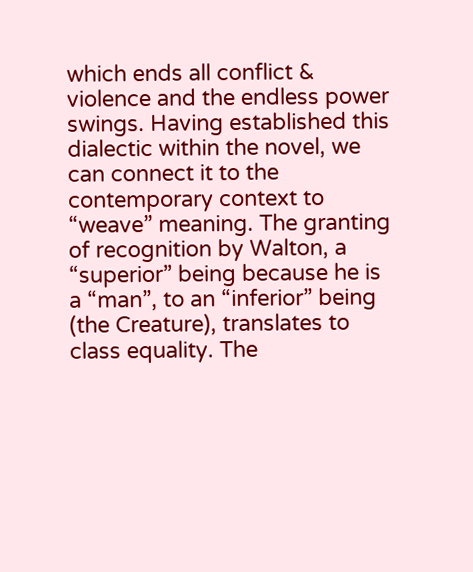which ends all conflict & violence and the endless power swings. Having established this dialectic within the novel, we can connect it to the contemporary context to “weave” meaning. The granting of recognition by Walton, a “superior” being because he is a “man”, to an “inferior” being (the Creature), translates to class equality. The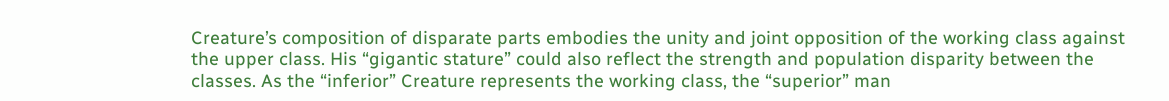Creature’s composition of disparate parts embodies the unity and joint opposition of the working class against the upper class. His “gigantic stature” could also reflect the strength and population disparity between the classes. As the “inferior” Creature represents the working class, the “superior” man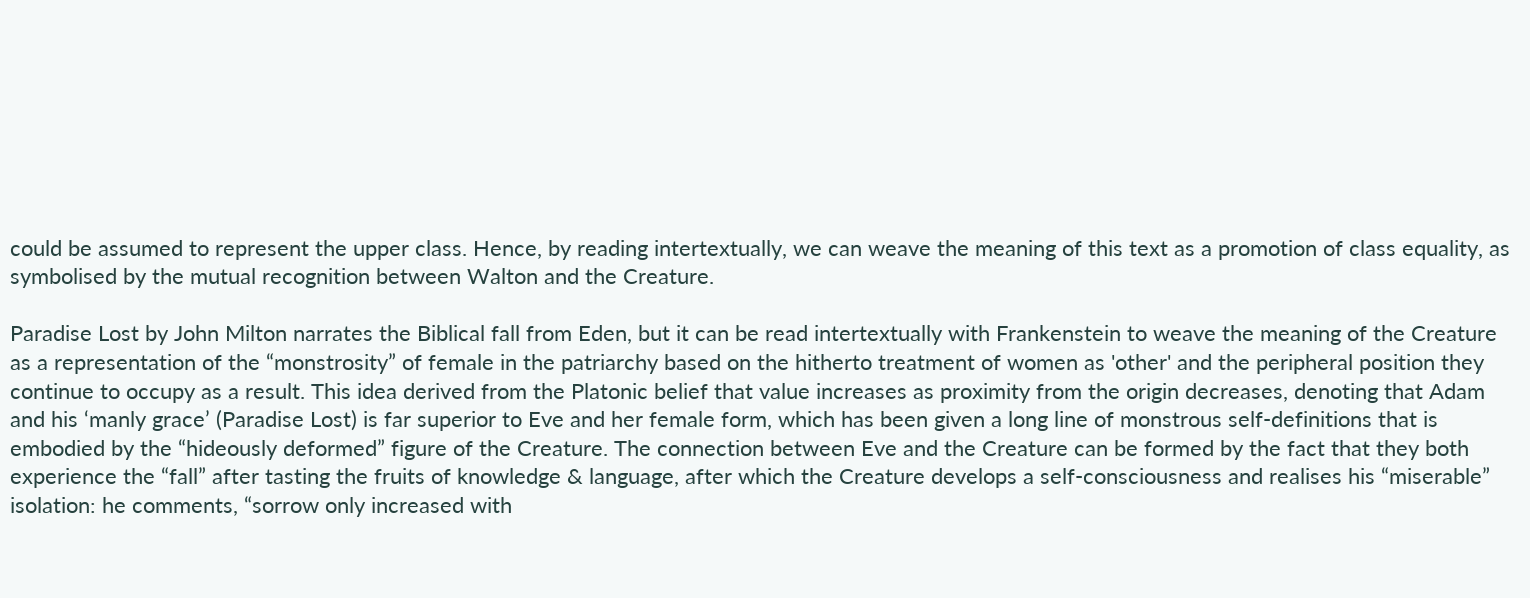could be assumed to represent the upper class. Hence, by reading intertextually, we can weave the meaning of this text as a promotion of class equality, as symbolised by the mutual recognition between Walton and the Creature.

Paradise Lost by John Milton narrates the Biblical fall from Eden, but it can be read intertextually with Frankenstein to weave the meaning of the Creature as a representation of the “monstrosity” of female in the patriarchy based on the hitherto treatment of women as 'other' and the peripheral position they continue to occupy as a result. This idea derived from the Platonic belief that value increases as proximity from the origin decreases, denoting that Adam and his ‘manly grace’ (Paradise Lost) is far superior to Eve and her female form, which has been given a long line of monstrous self-definitions that is embodied by the “hideously deformed” figure of the Creature. The connection between Eve and the Creature can be formed by the fact that they both experience the “fall” after tasting the fruits of knowledge & language, after which the Creature develops a self-consciousness and realises his “miserable” isolation: he comments, “sorrow only increased with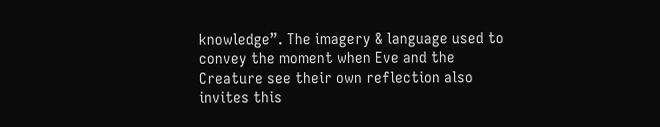knowledge”. The imagery & language used to convey the moment when Eve and the Creature see their own reflection also invites this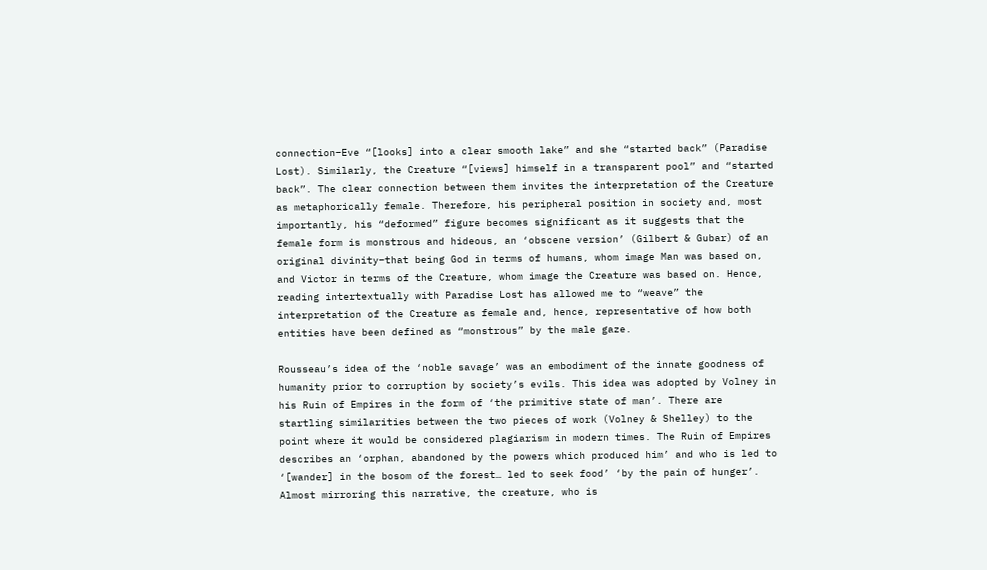connection–Eve “[looks] into a clear smooth lake” and she “started back” (Paradise Lost). Similarly, the Creature “[views] himself in a transparent pool” and “started back”. The clear connection between them invites the interpretation of the Creature as metaphorically female. Therefore, his peripheral position in society and, most importantly, his “deformed” figure becomes significant as it suggests that the female form is monstrous and hideous, an ‘obscene version’ (Gilbert & Gubar) of an original divinity–that being God in terms of humans, whom image Man was based on, and Victor in terms of the Creature, whom image the Creature was based on. Hence, reading intertextually with Paradise Lost has allowed me to “weave” the interpretation of the Creature as female and, hence, representative of how both entities have been defined as “monstrous” by the male gaze.

Rousseau’s idea of the ‘noble savage’ was an embodiment of the innate goodness of humanity prior to corruption by society’s evils. This idea was adopted by Volney in his Ruin of Empires in the form of ‘the primitive state of man’. There are startling similarities between the two pieces of work (Volney & Shelley) to the point where it would be considered plagiarism in modern times. The Ruin of Empires describes an ‘orphan, abandoned by the powers which produced him’ and who is led to ‘[wander] in the bosom of the forest… led to seek food’ ‘by the pain of hunger’. Almost mirroring this narrative, the creature, who is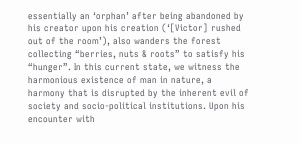essentially an ‘orphan’ after being abandoned by his creator upon his creation (‘[Victor] rushed out of the room’), also wanders the forest collecting “berries, nuts & roots” to satisfy his “hunger”. In this current state, we witness the harmonious existence of man in nature, a harmony that is disrupted by the inherent evil of society and socio-political institutions. Upon his encounter with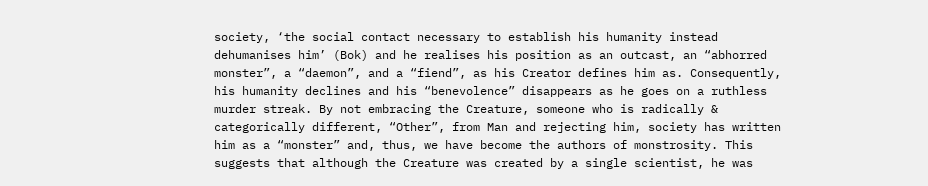society, ‘the social contact necessary to establish his humanity instead dehumanises him’ (Bok) and he realises his position as an outcast, an “abhorred monster”, a “daemon”, and a “fiend”, as his Creator defines him as. Consequently, his humanity declines and his “benevolence” disappears as he goes on a ruthless murder streak. By not embracing the Creature, someone who is radically & categorically different, “Other”, from Man and rejecting him, society has written him as a “monster” and, thus, we have become the authors of monstrosity. This suggests that although the Creature was created by a single scientist, he was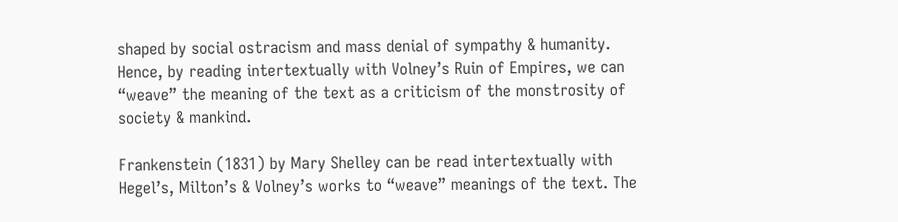shaped by social ostracism and mass denial of sympathy & humanity. Hence, by reading intertextually with Volney’s Ruin of Empires, we can “weave” the meaning of the text as a criticism of the monstrosity of society & mankind.

Frankenstein (1831) by Mary Shelley can be read intertextually with Hegel’s, Milton’s & Volney’s works to “weave” meanings of the text. The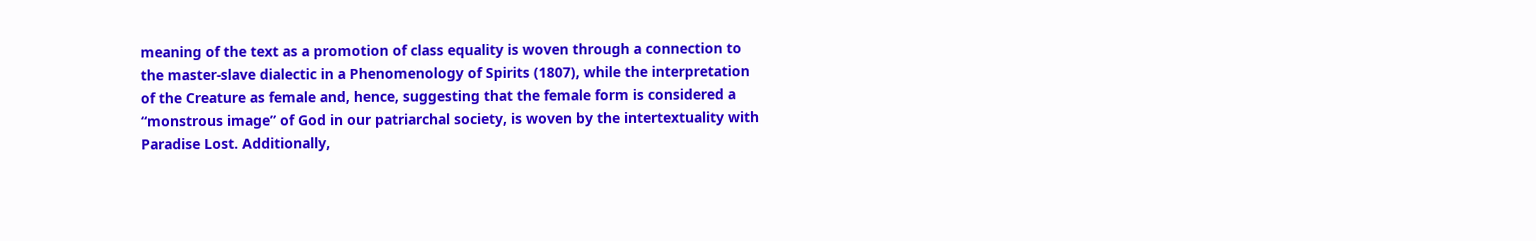meaning of the text as a promotion of class equality is woven through a connection to the master-slave dialectic in a Phenomenology of Spirits (1807), while the interpretation of the Creature as female and, hence, suggesting that the female form is considered a “monstrous image” of God in our patriarchal society, is woven by the intertextuality with Paradise Lost. Additionally,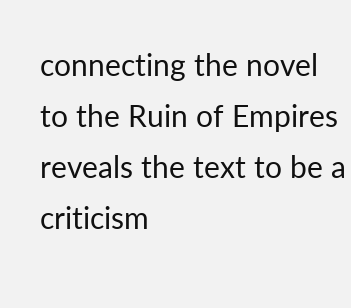connecting the novel to the Ruin of Empires reveals the text to be a criticism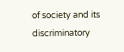of society and its discriminatory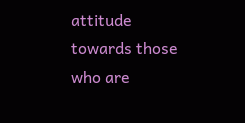attitude towards those who are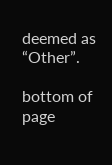deemed as “Other”.

bottom of page